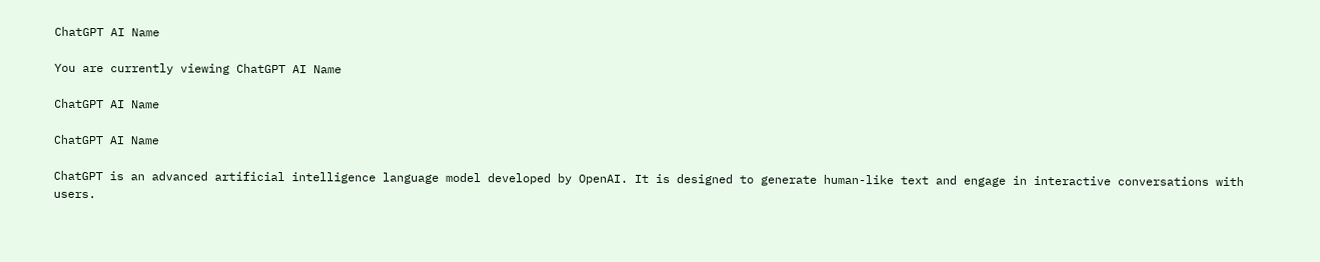ChatGPT AI Name

You are currently viewing ChatGPT AI Name

ChatGPT AI Name

ChatGPT AI Name

ChatGPT is an advanced artificial intelligence language model developed by OpenAI. It is designed to generate human-like text and engage in interactive conversations with users.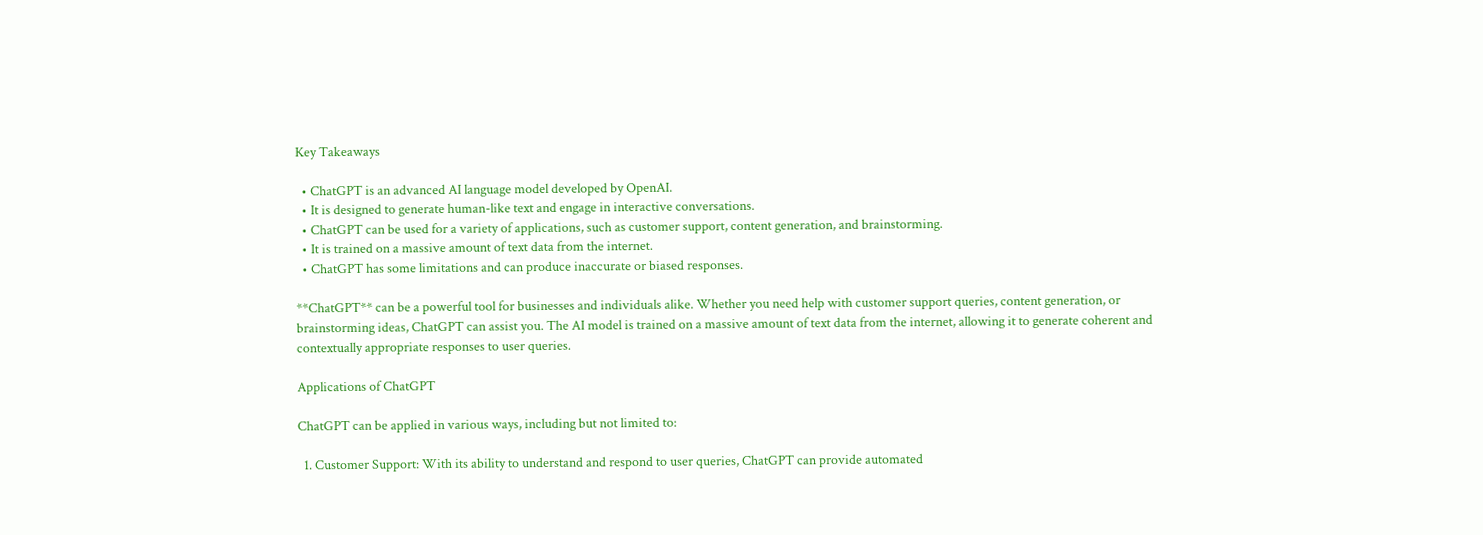Key Takeaways

  • ChatGPT is an advanced AI language model developed by OpenAI.
  • It is designed to generate human-like text and engage in interactive conversations.
  • ChatGPT can be used for a variety of applications, such as customer support, content generation, and brainstorming.
  • It is trained on a massive amount of text data from the internet.
  • ChatGPT has some limitations and can produce inaccurate or biased responses.

**ChatGPT** can be a powerful tool for businesses and individuals alike. Whether you need help with customer support queries, content generation, or brainstorming ideas, ChatGPT can assist you. The AI model is trained on a massive amount of text data from the internet, allowing it to generate coherent and contextually appropriate responses to user queries.

Applications of ChatGPT

ChatGPT can be applied in various ways, including but not limited to:

  1. Customer Support: With its ability to understand and respond to user queries, ChatGPT can provide automated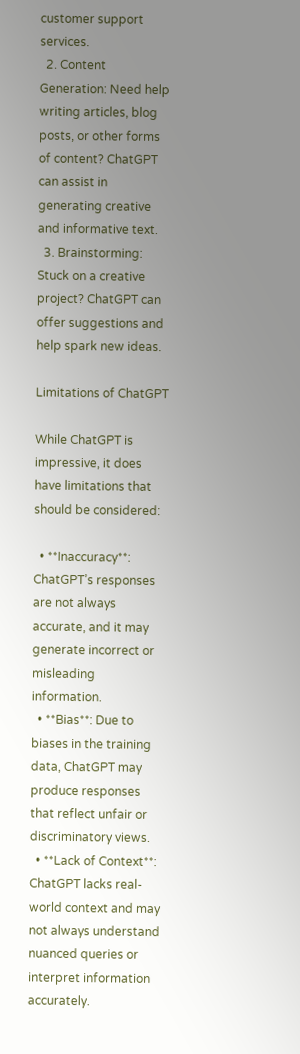customer support services.
  2. Content Generation: Need help writing articles, blog posts, or other forms of content? ChatGPT can assist in generating creative and informative text.
  3. Brainstorming: Stuck on a creative project? ChatGPT can offer suggestions and help spark new ideas.

Limitations of ChatGPT

While ChatGPT is impressive, it does have limitations that should be considered:

  • **Inaccuracy**: ChatGPT’s responses are not always accurate, and it may generate incorrect or misleading information.
  • **Bias**: Due to biases in the training data, ChatGPT may produce responses that reflect unfair or discriminatory views.
  • **Lack of Context**: ChatGPT lacks real-world context and may not always understand nuanced queries or interpret information accurately.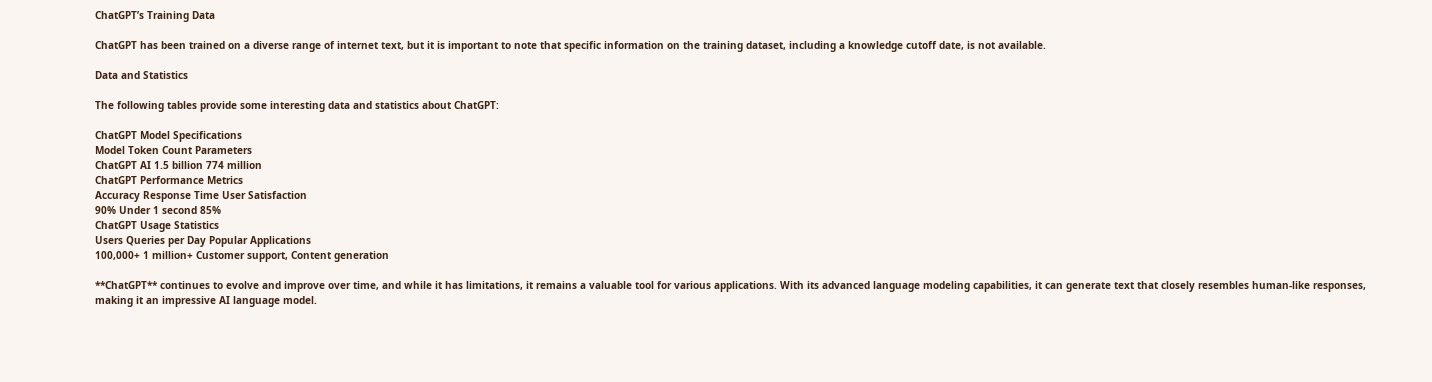ChatGPT’s Training Data

ChatGPT has been trained on a diverse range of internet text, but it is important to note that specific information on the training dataset, including a knowledge cutoff date, is not available.

Data and Statistics

The following tables provide some interesting data and statistics about ChatGPT:

ChatGPT Model Specifications
Model Token Count Parameters
ChatGPT AI 1.5 billion 774 million
ChatGPT Performance Metrics
Accuracy Response Time User Satisfaction
90% Under 1 second 85%
ChatGPT Usage Statistics
Users Queries per Day Popular Applications
100,000+ 1 million+ Customer support, Content generation

**ChatGPT** continues to evolve and improve over time, and while it has limitations, it remains a valuable tool for various applications. With its advanced language modeling capabilities, it can generate text that closely resembles human-like responses, making it an impressive AI language model.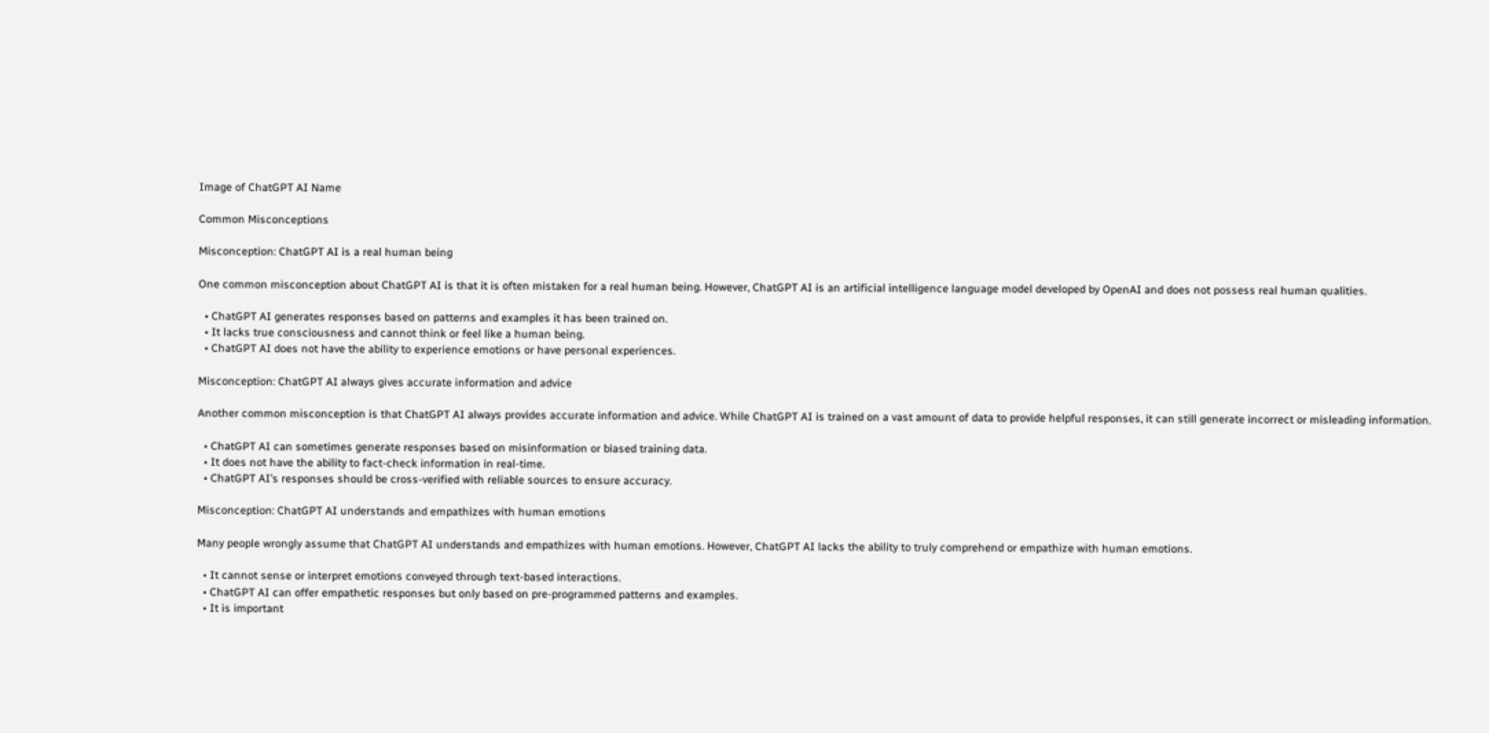Image of ChatGPT AI Name

Common Misconceptions

Misconception: ChatGPT AI is a real human being

One common misconception about ChatGPT AI is that it is often mistaken for a real human being. However, ChatGPT AI is an artificial intelligence language model developed by OpenAI and does not possess real human qualities.

  • ChatGPT AI generates responses based on patterns and examples it has been trained on.
  • It lacks true consciousness and cannot think or feel like a human being.
  • ChatGPT AI does not have the ability to experience emotions or have personal experiences.

Misconception: ChatGPT AI always gives accurate information and advice

Another common misconception is that ChatGPT AI always provides accurate information and advice. While ChatGPT AI is trained on a vast amount of data to provide helpful responses, it can still generate incorrect or misleading information.

  • ChatGPT AI can sometimes generate responses based on misinformation or biased training data.
  • It does not have the ability to fact-check information in real-time.
  • ChatGPT AI’s responses should be cross-verified with reliable sources to ensure accuracy.

Misconception: ChatGPT AI understands and empathizes with human emotions

Many people wrongly assume that ChatGPT AI understands and empathizes with human emotions. However, ChatGPT AI lacks the ability to truly comprehend or empathize with human emotions.

  • It cannot sense or interpret emotions conveyed through text-based interactions.
  • ChatGPT AI can offer empathetic responses but only based on pre-programmed patterns and examples.
  • It is important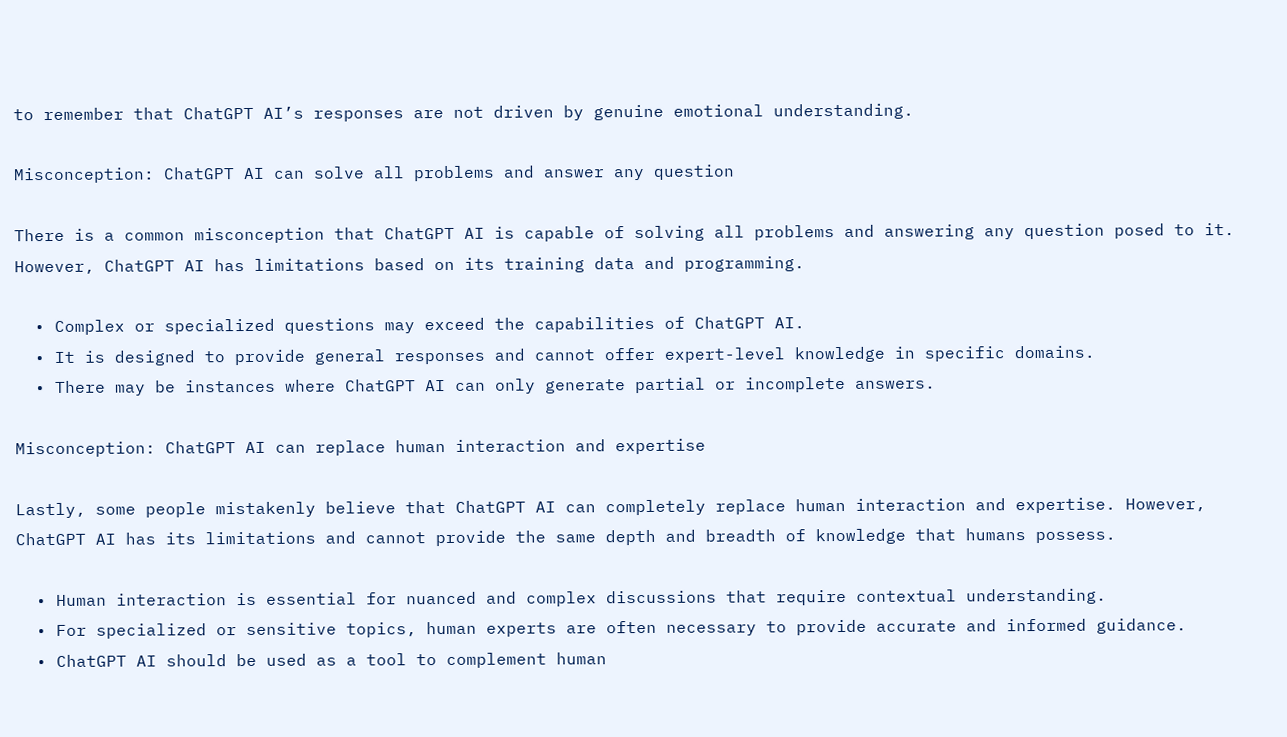to remember that ChatGPT AI’s responses are not driven by genuine emotional understanding.

Misconception: ChatGPT AI can solve all problems and answer any question

There is a common misconception that ChatGPT AI is capable of solving all problems and answering any question posed to it. However, ChatGPT AI has limitations based on its training data and programming.

  • Complex or specialized questions may exceed the capabilities of ChatGPT AI.
  • It is designed to provide general responses and cannot offer expert-level knowledge in specific domains.
  • There may be instances where ChatGPT AI can only generate partial or incomplete answers.

Misconception: ChatGPT AI can replace human interaction and expertise

Lastly, some people mistakenly believe that ChatGPT AI can completely replace human interaction and expertise. However, ChatGPT AI has its limitations and cannot provide the same depth and breadth of knowledge that humans possess.

  • Human interaction is essential for nuanced and complex discussions that require contextual understanding.
  • For specialized or sensitive topics, human experts are often necessary to provide accurate and informed guidance.
  • ChatGPT AI should be used as a tool to complement human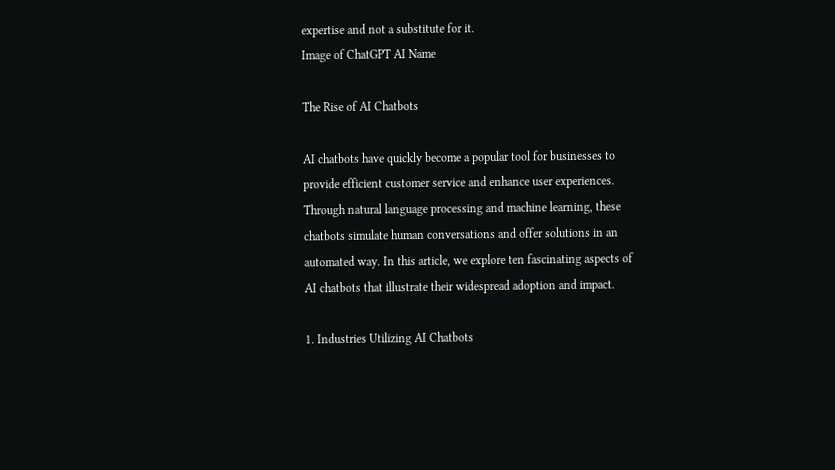expertise and not a substitute for it.
Image of ChatGPT AI Name

The Rise of AI Chatbots

AI chatbots have quickly become a popular tool for businesses to provide efficient customer service and enhance user experiences. Through natural language processing and machine learning, these chatbots simulate human conversations and offer solutions in an automated way. In this article, we explore ten fascinating aspects of AI chatbots that illustrate their widespread adoption and impact.

1. Industries Utilizing AI Chatbots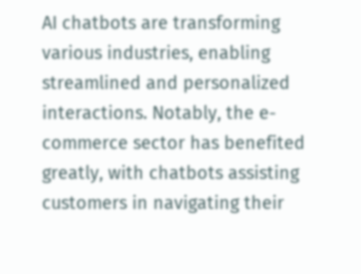AI chatbots are transforming various industries, enabling streamlined and personalized interactions. Notably, the e-commerce sector has benefited greatly, with chatbots assisting customers in navigating their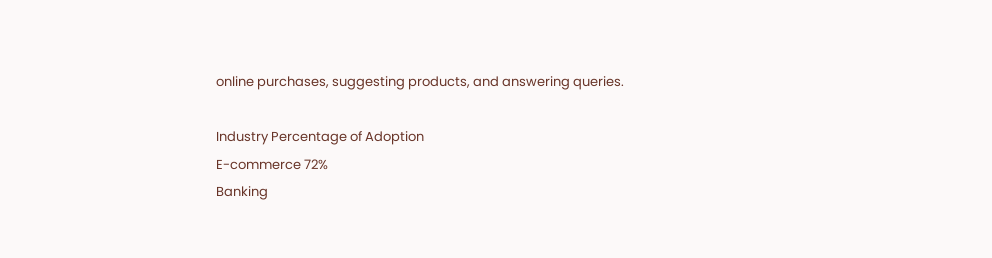online purchases, suggesting products, and answering queries.

Industry Percentage of Adoption
E-commerce 72%
Banking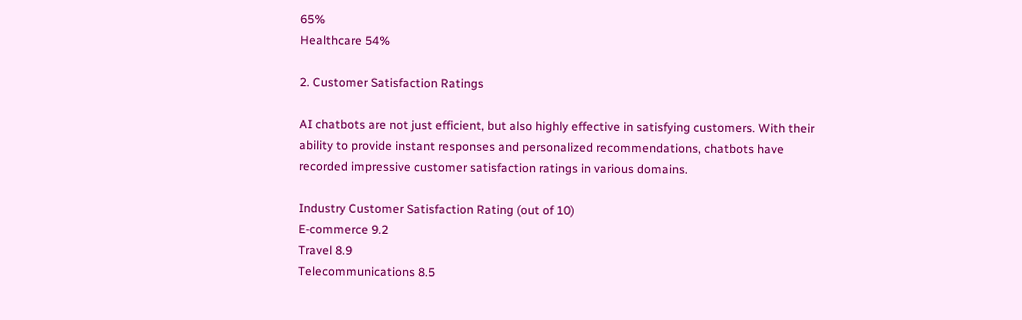65%
Healthcare 54%

2. Customer Satisfaction Ratings

AI chatbots are not just efficient, but also highly effective in satisfying customers. With their ability to provide instant responses and personalized recommendations, chatbots have recorded impressive customer satisfaction ratings in various domains.

Industry Customer Satisfaction Rating (out of 10)
E-commerce 9.2
Travel 8.9
Telecommunications 8.5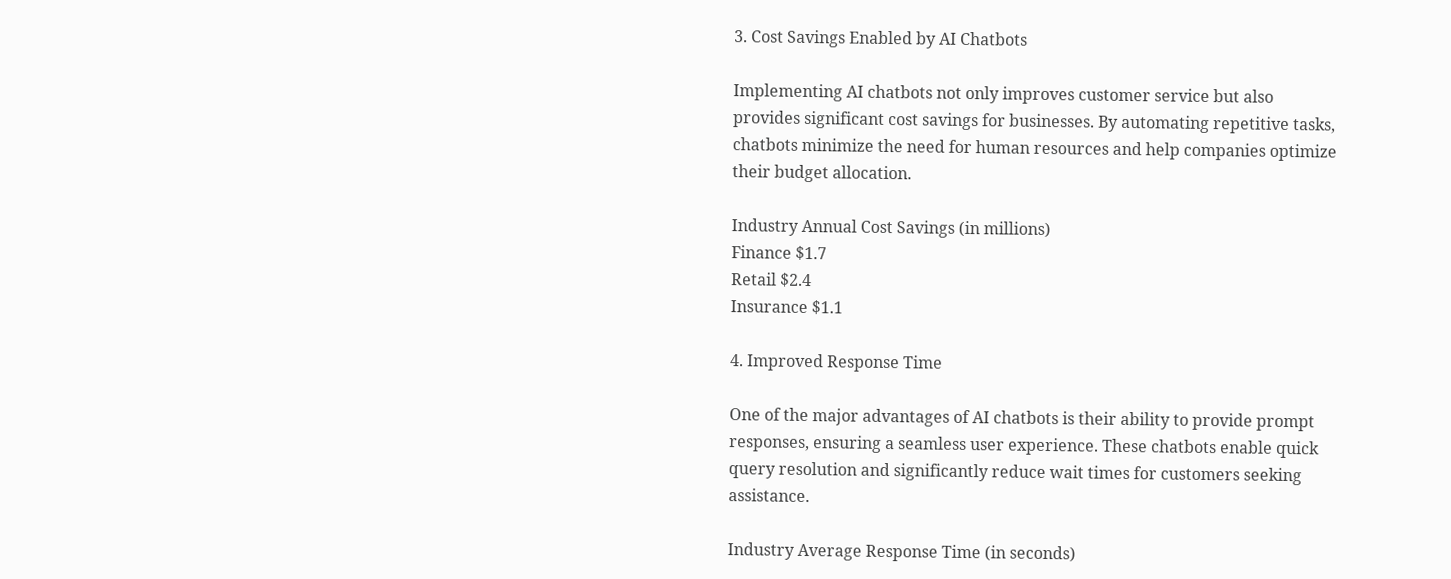3. Cost Savings Enabled by AI Chatbots

Implementing AI chatbots not only improves customer service but also provides significant cost savings for businesses. By automating repetitive tasks, chatbots minimize the need for human resources and help companies optimize their budget allocation.

Industry Annual Cost Savings (in millions)
Finance $1.7
Retail $2.4
Insurance $1.1

4. Improved Response Time

One of the major advantages of AI chatbots is their ability to provide prompt responses, ensuring a seamless user experience. These chatbots enable quick query resolution and significantly reduce wait times for customers seeking assistance.

Industry Average Response Time (in seconds)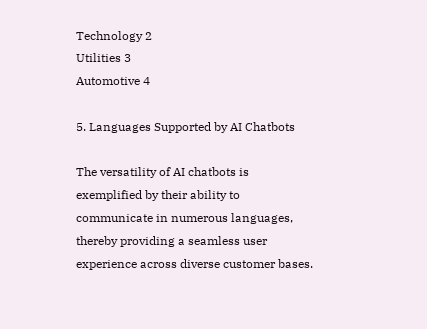Technology 2
Utilities 3
Automotive 4

5. Languages Supported by AI Chatbots

The versatility of AI chatbots is exemplified by their ability to communicate in numerous languages, thereby providing a seamless user experience across diverse customer bases.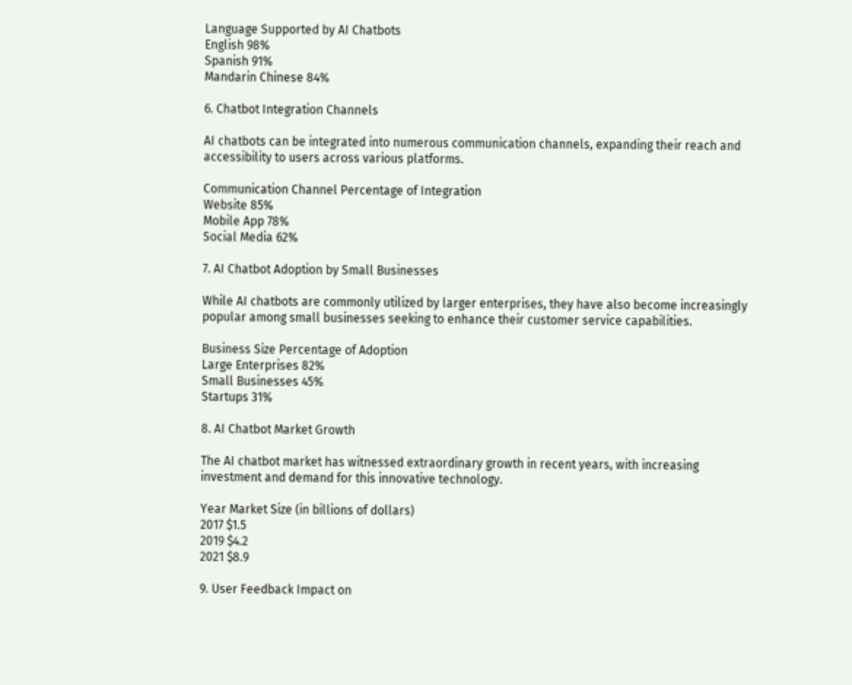Language Supported by AI Chatbots
English 98%
Spanish 91%
Mandarin Chinese 84%

6. Chatbot Integration Channels

AI chatbots can be integrated into numerous communication channels, expanding their reach and accessibility to users across various platforms.

Communication Channel Percentage of Integration
Website 85%
Mobile App 78%
Social Media 62%

7. AI Chatbot Adoption by Small Businesses

While AI chatbots are commonly utilized by larger enterprises, they have also become increasingly popular among small businesses seeking to enhance their customer service capabilities.

Business Size Percentage of Adoption
Large Enterprises 82%
Small Businesses 45%
Startups 31%

8. AI Chatbot Market Growth

The AI chatbot market has witnessed extraordinary growth in recent years, with increasing investment and demand for this innovative technology.

Year Market Size (in billions of dollars)
2017 $1.5
2019 $4.2
2021 $8.9

9. User Feedback Impact on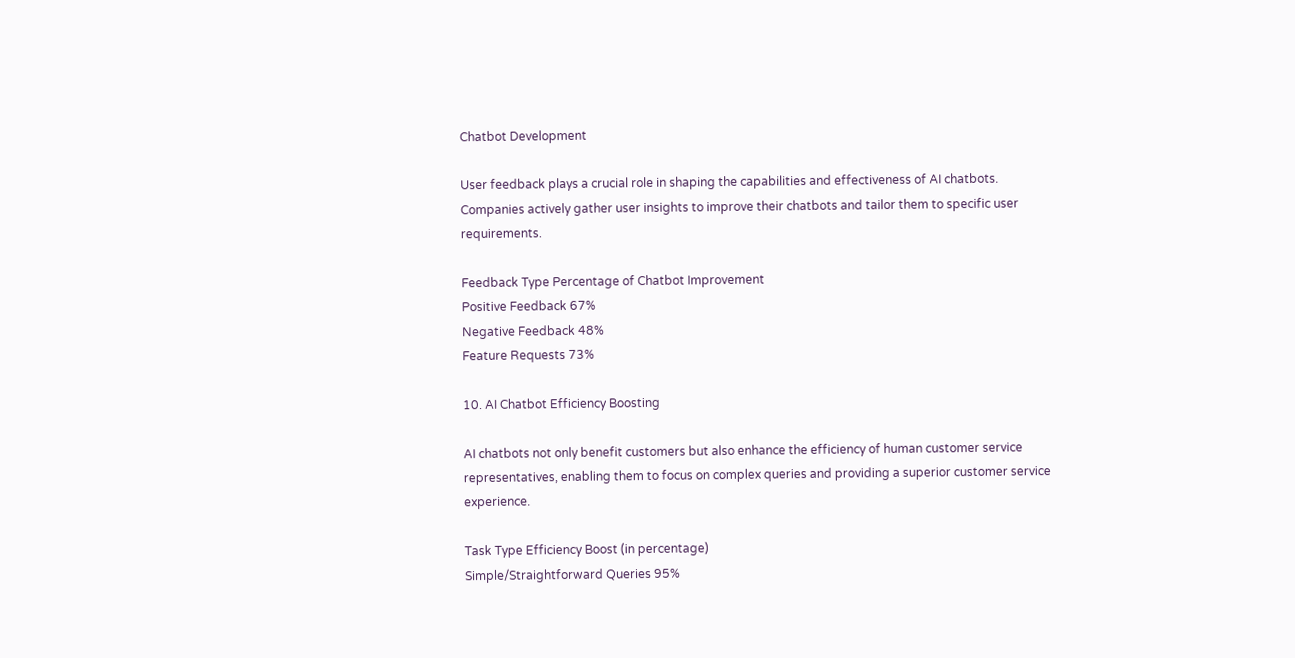Chatbot Development

User feedback plays a crucial role in shaping the capabilities and effectiveness of AI chatbots. Companies actively gather user insights to improve their chatbots and tailor them to specific user requirements.

Feedback Type Percentage of Chatbot Improvement
Positive Feedback 67%
Negative Feedback 48%
Feature Requests 73%

10. AI Chatbot Efficiency Boosting

AI chatbots not only benefit customers but also enhance the efficiency of human customer service representatives, enabling them to focus on complex queries and providing a superior customer service experience.

Task Type Efficiency Boost (in percentage)
Simple/Straightforward Queries 95%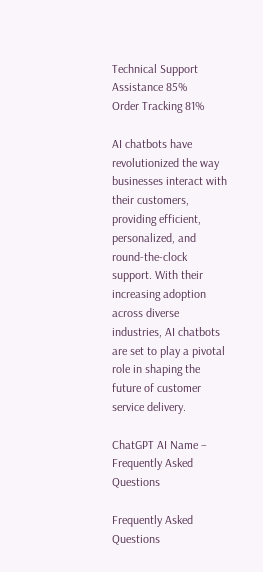Technical Support Assistance 85%
Order Tracking 81%

AI chatbots have revolutionized the way businesses interact with their customers, providing efficient, personalized, and round-the-clock support. With their increasing adoption across diverse industries, AI chatbots are set to play a pivotal role in shaping the future of customer service delivery.

ChatGPT AI Name – Frequently Asked Questions

Frequently Asked Questions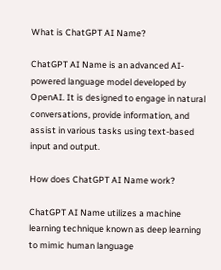What is ChatGPT AI Name?

ChatGPT AI Name is an advanced AI-powered language model developed by OpenAI. It is designed to engage in natural conversations, provide information, and assist in various tasks using text-based input and output.

How does ChatGPT AI Name work?

ChatGPT AI Name utilizes a machine learning technique known as deep learning to mimic human language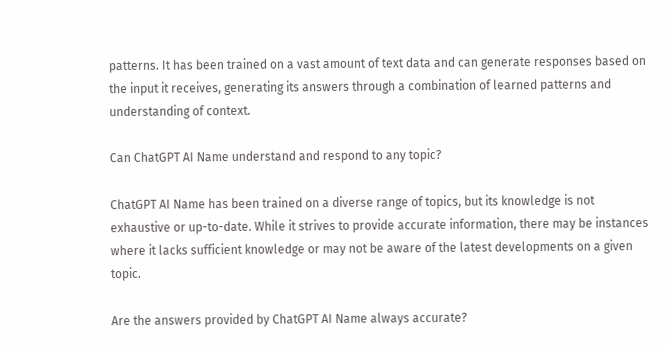patterns. It has been trained on a vast amount of text data and can generate responses based on the input it receives, generating its answers through a combination of learned patterns and understanding of context.

Can ChatGPT AI Name understand and respond to any topic?

ChatGPT AI Name has been trained on a diverse range of topics, but its knowledge is not exhaustive or up-to-date. While it strives to provide accurate information, there may be instances where it lacks sufficient knowledge or may not be aware of the latest developments on a given topic.

Are the answers provided by ChatGPT AI Name always accurate?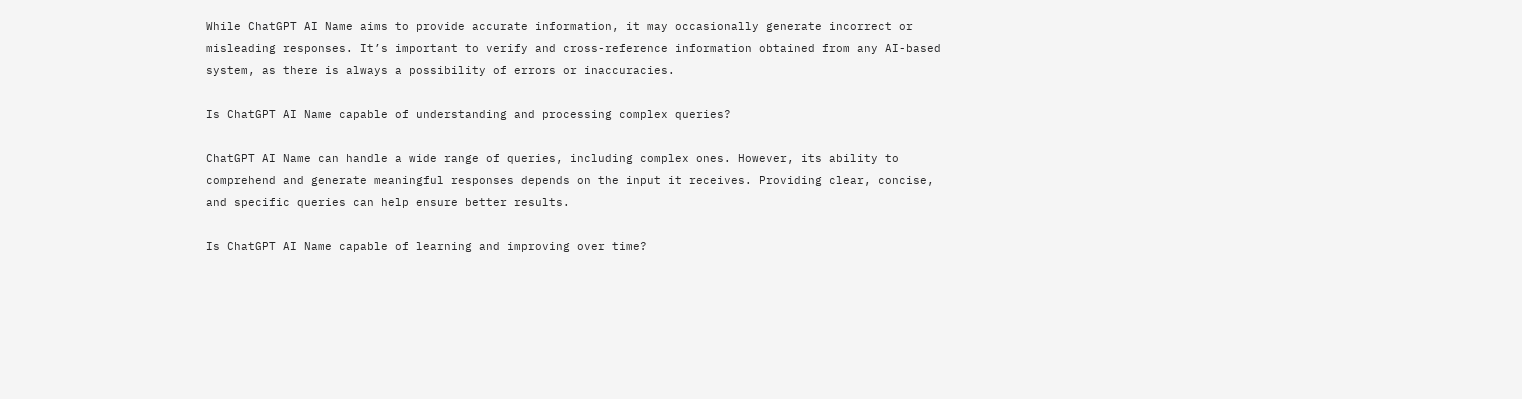While ChatGPT AI Name aims to provide accurate information, it may occasionally generate incorrect or misleading responses. It’s important to verify and cross-reference information obtained from any AI-based system, as there is always a possibility of errors or inaccuracies.

Is ChatGPT AI Name capable of understanding and processing complex queries?

ChatGPT AI Name can handle a wide range of queries, including complex ones. However, its ability to comprehend and generate meaningful responses depends on the input it receives. Providing clear, concise, and specific queries can help ensure better results.

Is ChatGPT AI Name capable of learning and improving over time?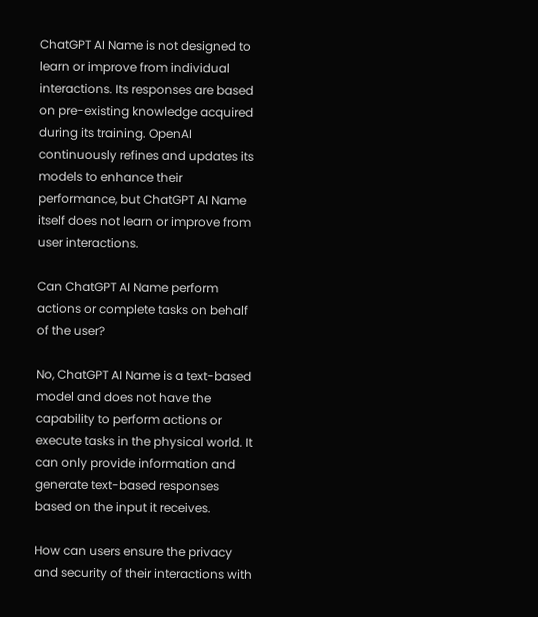ChatGPT AI Name is not designed to learn or improve from individual interactions. Its responses are based on pre-existing knowledge acquired during its training. OpenAI continuously refines and updates its models to enhance their performance, but ChatGPT AI Name itself does not learn or improve from user interactions.

Can ChatGPT AI Name perform actions or complete tasks on behalf of the user?

No, ChatGPT AI Name is a text-based model and does not have the capability to perform actions or execute tasks in the physical world. It can only provide information and generate text-based responses based on the input it receives.

How can users ensure the privacy and security of their interactions with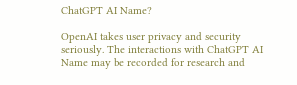ChatGPT AI Name?

OpenAI takes user privacy and security seriously. The interactions with ChatGPT AI Name may be recorded for research and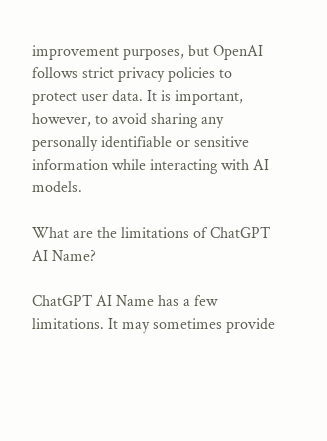improvement purposes, but OpenAI follows strict privacy policies to protect user data. It is important, however, to avoid sharing any personally identifiable or sensitive information while interacting with AI models.

What are the limitations of ChatGPT AI Name?

ChatGPT AI Name has a few limitations. It may sometimes provide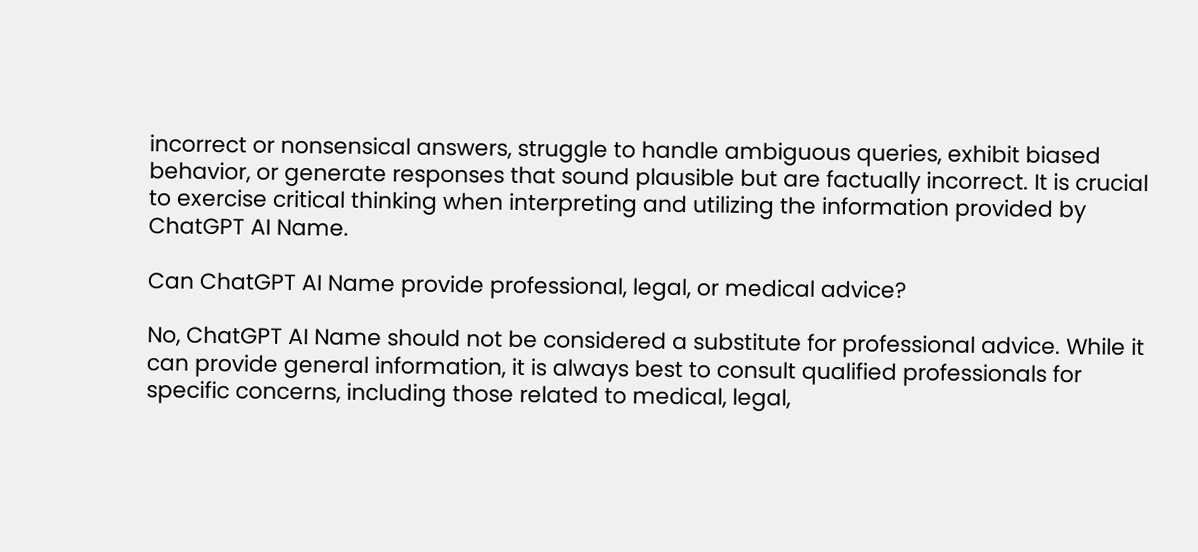incorrect or nonsensical answers, struggle to handle ambiguous queries, exhibit biased behavior, or generate responses that sound plausible but are factually incorrect. It is crucial to exercise critical thinking when interpreting and utilizing the information provided by ChatGPT AI Name.

Can ChatGPT AI Name provide professional, legal, or medical advice?

No, ChatGPT AI Name should not be considered a substitute for professional advice. While it can provide general information, it is always best to consult qualified professionals for specific concerns, including those related to medical, legal,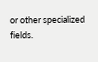or other specialized fields.